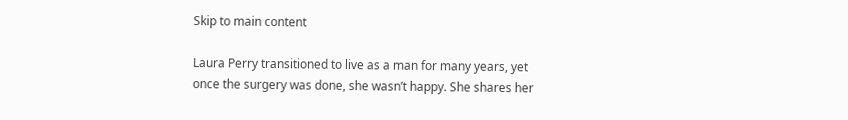Skip to main content

Laura Perry transitioned to live as a man for many years, yet once the surgery was done, she wasn’t happy. She shares her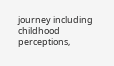journey including childhood perceptions,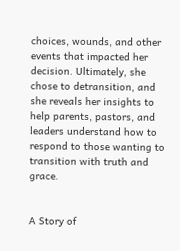choices, wounds, and other events that impacted her decision. Ultimately, she chose to detransition, and she reveals her insights to help parents, pastors, and leaders understand how to respond to those wanting to transition with truth and grace.


A Story of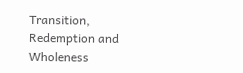Transition, Redemption and Wholeness